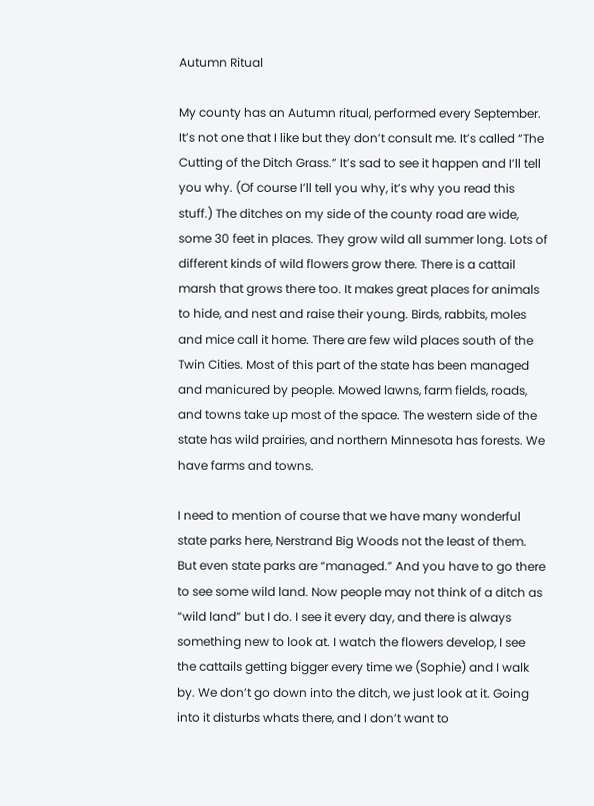Autumn Ritual

My county has an Autumn ritual, performed every September. It’s not one that I like but they don’t consult me. It’s called “The Cutting of the Ditch Grass.” It’s sad to see it happen and I’ll tell you why. (Of course I’ll tell you why, it’s why you read this stuff.) The ditches on my side of the county road are wide, some 30 feet in places. They grow wild all summer long. Lots of different kinds of wild flowers grow there. There is a cattail marsh that grows there too. It makes great places for animals to hide, and nest and raise their young. Birds, rabbits, moles and mice call it home. There are few wild places south of the Twin Cities. Most of this part of the state has been managed and manicured by people. Mowed lawns, farm fields, roads, and towns take up most of the space. The western side of the state has wild prairies, and northern Minnesota has forests. We have farms and towns.

I need to mention of course that we have many wonderful state parks here, Nerstrand Big Woods not the least of them. But even state parks are “managed.” And you have to go there to see some wild land. Now people may not think of a ditch as “wild land” but I do. I see it every day, and there is always something new to look at. I watch the flowers develop, I see the cattails getting bigger every time we (Sophie) and I walk by. We don’t go down into the ditch, we just look at it. Going into it disturbs whats there, and I don’t want to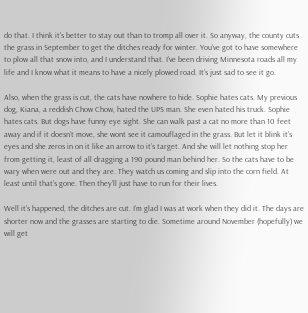do that. I think it’s better to stay out than to tromp all over it. So anyway, the county cuts the grass in September to get the ditches ready for winter. You’ve got to have somewhere to plow all that snow into, and I understand that. I’ve been driving Minnesota roads all my life and I know what it means to have a nicely plowed road. It’s just sad to see it go.

Also, when the grass is cut, the cats have nowhere to hide. Sophie hates cats. My previous dog, Kiana, a reddish Chow Chow, hated the UPS man. She even hated his truck. Sophie hates cats. But dogs have funny eye sight. She can walk past a cat no more than 10 feet away and if it doesn’t move, she wont see it camouflaged in the grass. But let it blink it’s eyes and she zeros in on it like an arrow to it’s target. And she will let nothing stop her from getting it, least of all dragging a 190 pound man behind her. So the cats have to be wary when were out and they are. They watch us coming and slip into the corn field. At least until that’s gone. Then they’ll just have to run for their lives.

Well it’s happened, the ditches are cut. I’m glad I was at work when they did it. The days are shorter now and the grasses are starting to die. Sometime around November (hopefully) we will get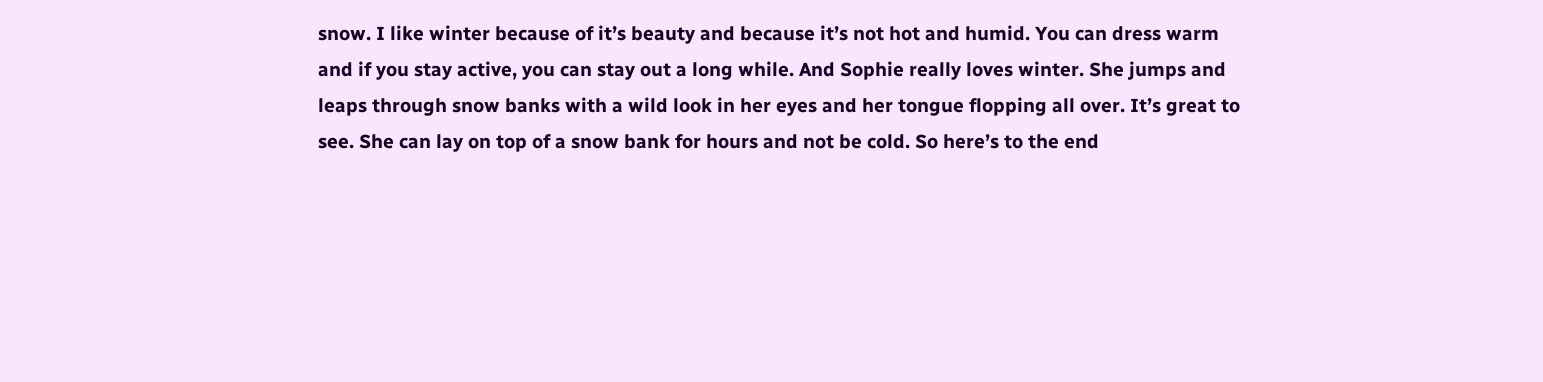snow. I like winter because of it’s beauty and because it’s not hot and humid. You can dress warm and if you stay active, you can stay out a long while. And Sophie really loves winter. She jumps and leaps through snow banks with a wild look in her eyes and her tongue flopping all over. It’s great to see. She can lay on top of a snow bank for hours and not be cold. So here’s to the end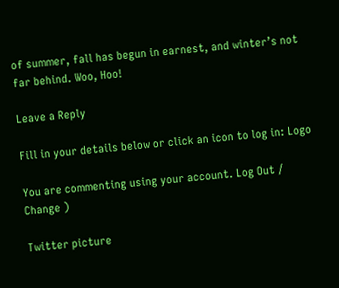of summer, fall has begun in earnest, and winter’s not far behind. Woo, Hoo!

Leave a Reply

Fill in your details below or click an icon to log in: Logo

You are commenting using your account. Log Out /  Change )

Twitter picture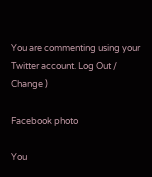You are commenting using your Twitter account. Log Out /  Change )

Facebook photo

You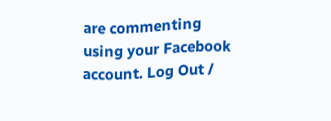are commenting using your Facebook account. Log Out /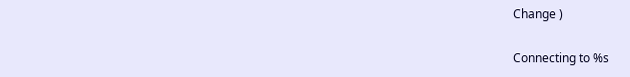Change )

Connecting to %s